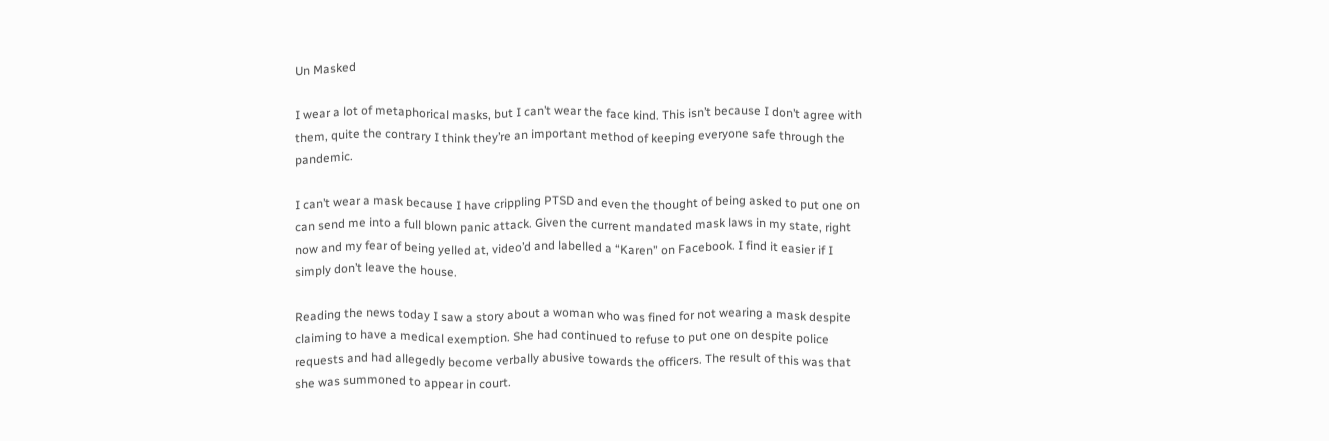Un Masked

I wear a lot of metaphorical masks, but I can’t wear the face kind. This isn’t because I don’t agree with them, quite the contrary I think they’re an important method of keeping everyone safe through the pandemic.

I can’t wear a mask because I have crippling PTSD and even the thought of being asked to put one on can send me into a full blown panic attack. Given the current mandated mask laws in my state, right now and my fear of being yelled at, video’d and labelled a “Karen” on Facebook. I find it easier if I simply don’t leave the house.

Reading the news today I saw a story about a woman who was fined for not wearing a mask despite claiming to have a medical exemption. She had continued to refuse to put one on despite police requests and had allegedly become verbally abusive towards the officers. The result of this was that she was summoned to appear in court.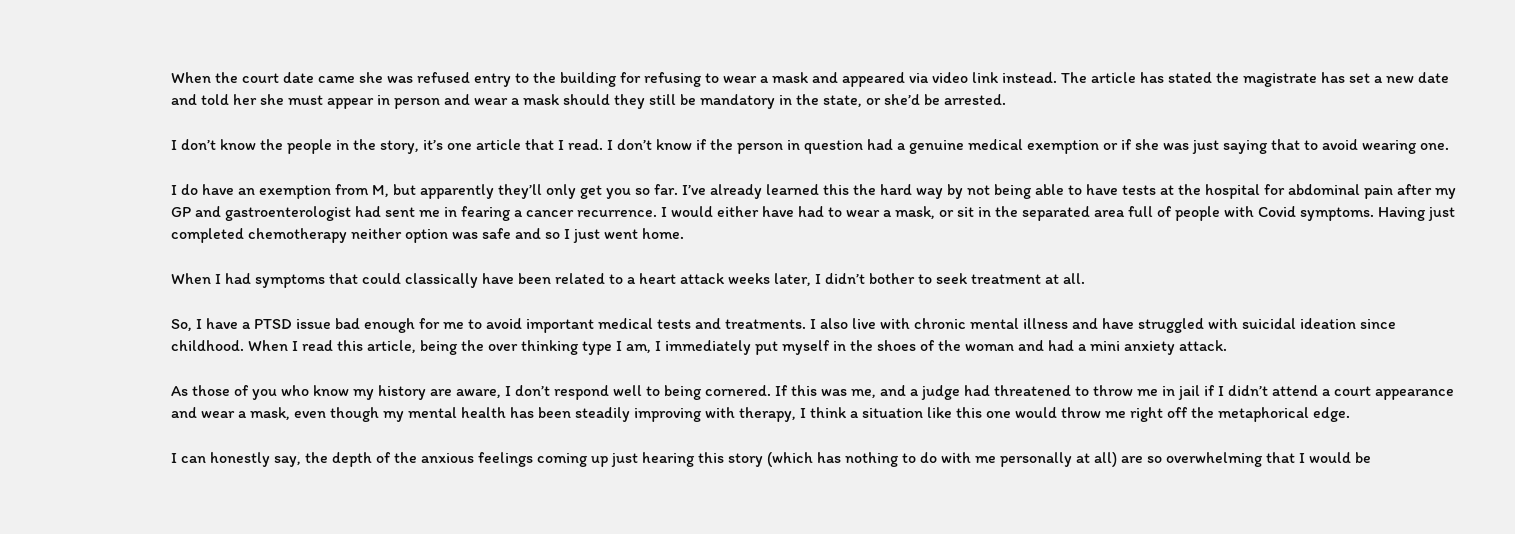When the court date came she was refused entry to the building for refusing to wear a mask and appeared via video link instead. The article has stated the magistrate has set a new date and told her she must appear in person and wear a mask should they still be mandatory in the state, or she’d be arrested.

I don’t know the people in the story, it’s one article that I read. I don’t know if the person in question had a genuine medical exemption or if she was just saying that to avoid wearing one.

I do have an exemption from M, but apparently they’ll only get you so far. I’ve already learned this the hard way by not being able to have tests at the hospital for abdominal pain after my GP and gastroenterologist had sent me in fearing a cancer recurrence. I would either have had to wear a mask, or sit in the separated area full of people with Covid symptoms. Having just completed chemotherapy neither option was safe and so I just went home.

When I had symptoms that could classically have been related to a heart attack weeks later, I didn’t bother to seek treatment at all.

So, I have a PTSD issue bad enough for me to avoid important medical tests and treatments. I also live with chronic mental illness and have struggled with suicidal ideation since childhood. When I read this article, being the over thinking type I am, I immediately put myself in the shoes of the woman and had a mini anxiety attack.

As those of you who know my history are aware, I don’t respond well to being cornered. If this was me, and a judge had threatened to throw me in jail if I didn’t attend a court appearance and wear a mask, even though my mental health has been steadily improving with therapy, I think a situation like this one would throw me right off the metaphorical edge.

I can honestly say, the depth of the anxious feelings coming up just hearing this story (which has nothing to do with me personally at all) are so overwhelming that I would be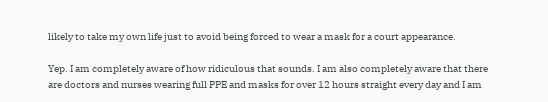likely to take my own life just to avoid being forced to wear a mask for a court appearance.

Yep. I am completely aware of how ridiculous that sounds. I am also completely aware that there are doctors and nurses wearing full PPE and masks for over 12 hours straight every day and I am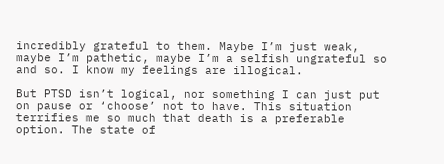incredibly grateful to them. Maybe I’m just weak, maybe I’m pathetic, maybe I’m a selfish ungrateful so and so. I know my feelings are illogical.

But PTSD isn’t logical, nor something I can just put on pause or ‘choose’ not to have. This situation terrifies me so much that death is a preferable option. The state of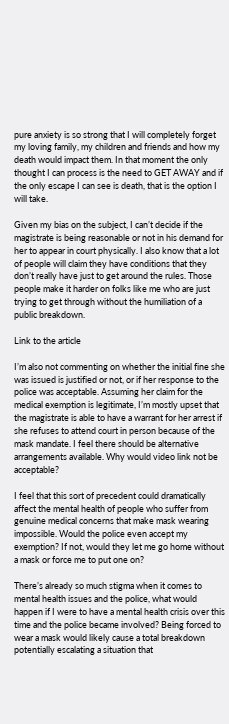pure anxiety is so strong that I will completely forget my loving family, my children and friends and how my death would impact them. In that moment the only thought I can process is the need to GET AWAY and if the only escape I can see is death, that is the option I will take.

Given my bias on the subject, I can’t decide if the magistrate is being reasonable or not in his demand for her to appear in court physically. I also know that a lot of people will claim they have conditions that they don’t really have just to get around the rules. Those people make it harder on folks like me who are just trying to get through without the humiliation of a public breakdown.

Link to the article

I’m also not commenting on whether the initial fine she was issued is justified or not, or if her response to the police was acceptable. Assuming her claim for the medical exemption is legitimate, I’m mostly upset that the magistrate is able to have a warrant for her arrest if she refuses to attend court in person because of the mask mandate. I feel there should be alternative arrangements available. Why would video link not be acceptable?

I feel that this sort of precedent could dramatically affect the mental health of people who suffer from genuine medical concerns that make mask wearing impossible. Would the police even accept my exemption? If not, would they let me go home without a mask or force me to put one on?

There’s already so much stigma when it comes to mental health issues and the police, what would happen if I were to have a mental health crisis over this time and the police became involved? Being forced to wear a mask would likely cause a total breakdown potentially escalating a situation that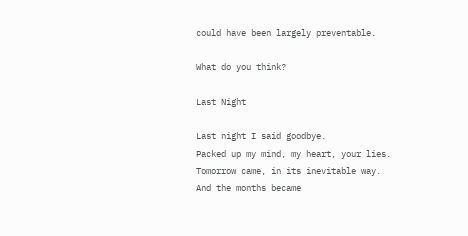could have been largely preventable.

What do you think?

Last Night

Last night I said goodbye.
Packed up my mind, my heart, your lies.
Tomorrow came, in its inevitable way.
And the months became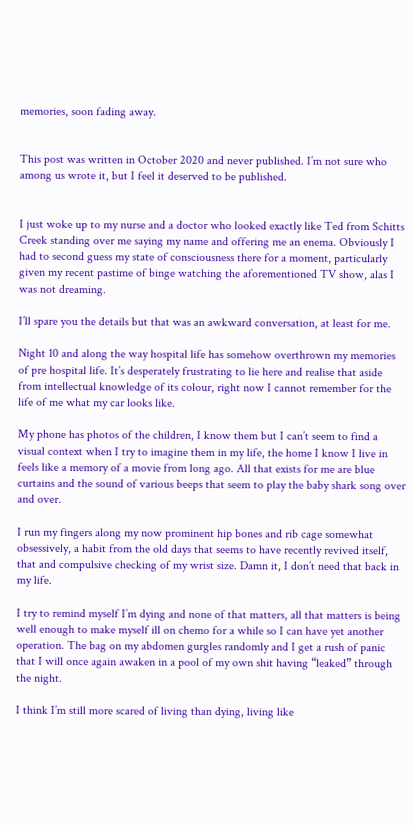memories, soon fading away.


This post was written in October 2020 and never published. I’m not sure who among us wrote it, but I feel it deserved to be published.


I just woke up to my nurse and a doctor who looked exactly like Ted from Schitts Creek standing over me saying my name and offering me an enema. Obviously I had to second guess my state of consciousness there for a moment, particularly given my recent pastime of binge watching the aforementioned TV show, alas I was not dreaming.

I’ll spare you the details but that was an awkward conversation, at least for me.

Night 10 and along the way hospital life has somehow overthrown my memories of pre hospital life. It’s desperately frustrating to lie here and realise that aside from intellectual knowledge of its colour, right now I cannot remember for the life of me what my car looks like.

My phone has photos of the children, I know them but I can’t seem to find a visual context when I try to imagine them in my life, the home I know I live in feels like a memory of a movie from long ago. All that exists for me are blue curtains and the sound of various beeps that seem to play the baby shark song over and over.

I run my fingers along my now prominent hip bones and rib cage somewhat obsessively, a habit from the old days that seems to have recently revived itself, that and compulsive checking of my wrist size. Damn it, I don’t need that back in my life.

I try to remind myself I’m dying and none of that matters, all that matters is being well enough to make myself ill on chemo for a while so I can have yet another operation. The bag on my abdomen gurgles randomly and I get a rush of panic that I will once again awaken in a pool of my own shit having “leaked” through the night.

I think I’m still more scared of living than dying, living like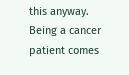this anyway. Being a cancer patient comes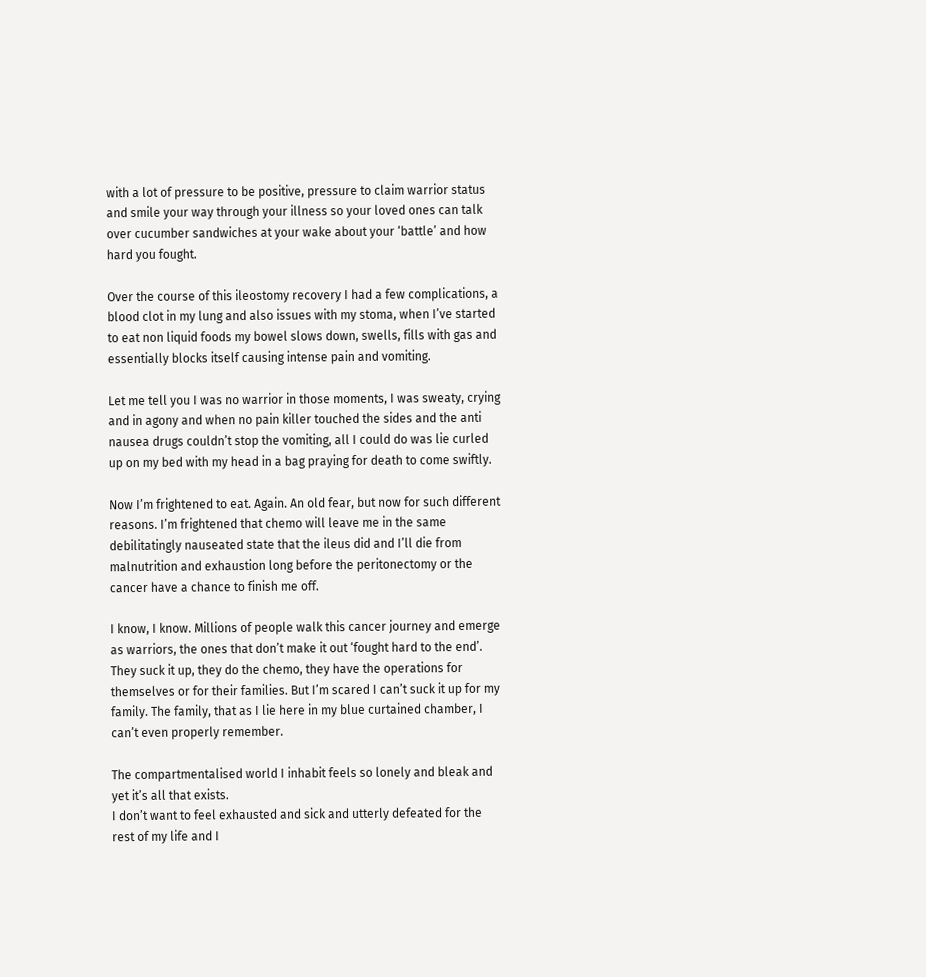with a lot of pressure to be positive, pressure to claim warrior status and smile your way through your illness so your loved ones can talk over cucumber sandwiches at your wake about your ‘battle’ and how hard you fought.

Over the course of this ileostomy recovery I had a few complications, a blood clot in my lung and also issues with my stoma, when I’ve started to eat non liquid foods my bowel slows down, swells, fills with gas and essentially blocks itself causing intense pain and vomiting.

Let me tell you I was no warrior in those moments, I was sweaty, crying and in agony and when no pain killer touched the sides and the anti nausea drugs couldn’t stop the vomiting, all I could do was lie curled up on my bed with my head in a bag praying for death to come swiftly.

Now I’m frightened to eat. Again. An old fear, but now for such different reasons. I’m frightened that chemo will leave me in the same debilitatingly nauseated state that the ileus did and I’ll die from malnutrition and exhaustion long before the peritonectomy or the cancer have a chance to finish me off.

I know, I know. Millions of people walk this cancer journey and emerge as warriors, the ones that don’t make it out ‘fought hard to the end’. They suck it up, they do the chemo, they have the operations for themselves or for their families. But I’m scared I can’t suck it up for my family. The family, that as I lie here in my blue curtained chamber, I can’t even properly remember.

The compartmentalised world I inhabit feels so lonely and bleak and yet it’s all that exists.
I don’t want to feel exhausted and sick and utterly defeated for the rest of my life and I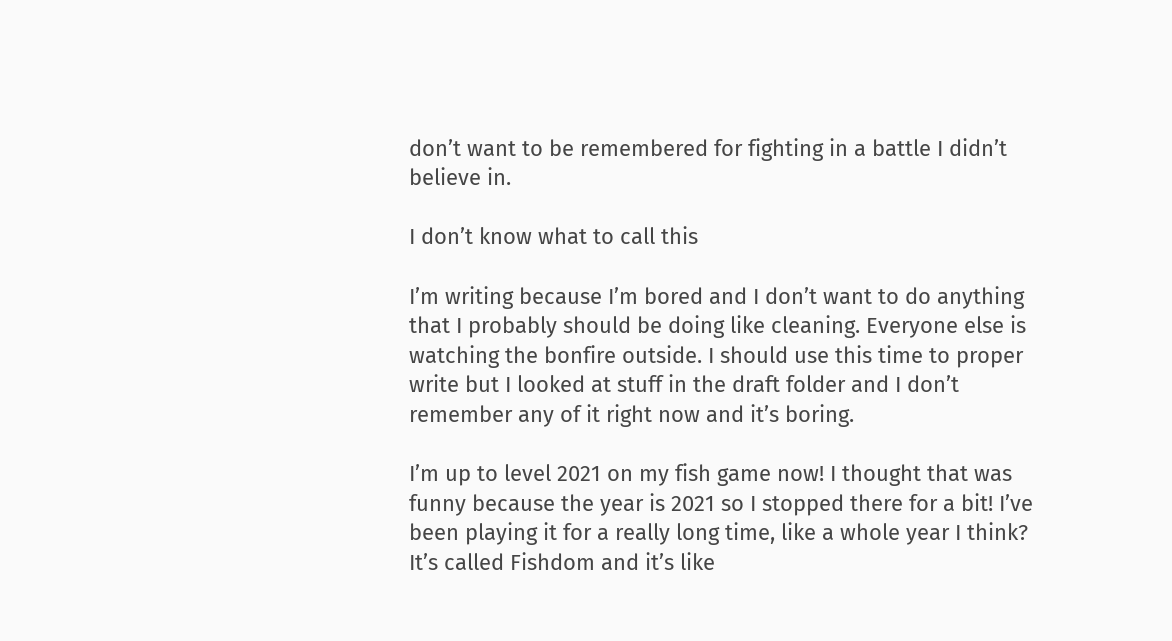don’t want to be remembered for fighting in a battle I didn’t believe in.

I don’t know what to call this

I’m writing because I’m bored and I don’t want to do anything that I probably should be doing like cleaning. Everyone else is watching the bonfire outside. I should use this time to proper write but I looked at stuff in the draft folder and I don’t remember any of it right now and it’s boring.

I’m up to level 2021 on my fish game now! I thought that was funny because the year is 2021 so I stopped there for a bit! I’ve been playing it for a really long time, like a whole year I think? It’s called Fishdom and it’s like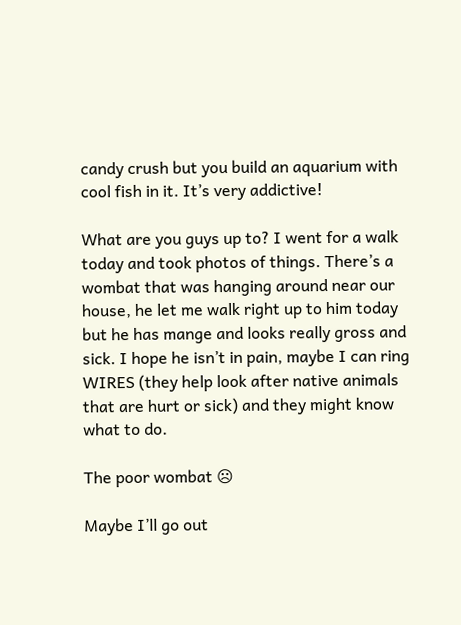candy crush but you build an aquarium with cool fish in it. It’s very addictive!

What are you guys up to? I went for a walk today and took photos of things. There’s a wombat that was hanging around near our house, he let me walk right up to him today but he has mange and looks really gross and sick. I hope he isn’t in pain, maybe I can ring WIRES (they help look after native animals that are hurt or sick) and they might know what to do.

The poor wombat ☹

Maybe I’ll go out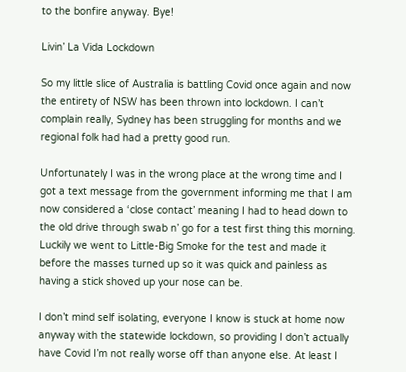to the bonfire anyway. Bye!

Livin’ La Vida Lockdown

So my little slice of Australia is battling Covid once again and now the entirety of NSW has been thrown into lockdown. I can’t complain really, Sydney has been struggling for months and we regional folk had had a pretty good run.

Unfortunately I was in the wrong place at the wrong time and I got a text message from the government informing me that I am now considered a ‘close contact’ meaning I had to head down to the old drive through swab n’ go for a test first thing this morning. Luckily we went to Little-Big Smoke for the test and made it before the masses turned up so it was quick and painless as having a stick shoved up your nose can be.

I don’t mind self isolating, everyone I know is stuck at home now anyway with the statewide lockdown, so providing I don’t actually have Covid I’m not really worse off than anyone else. At least I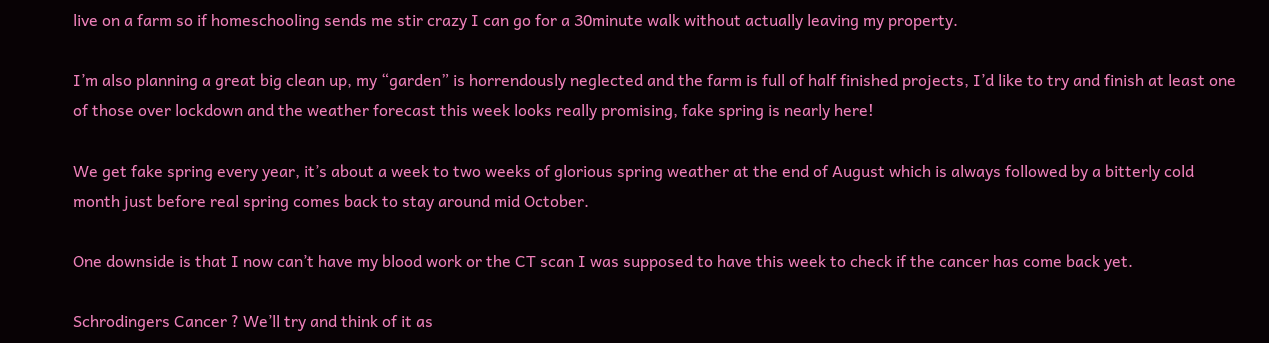live on a farm so if homeschooling sends me stir crazy I can go for a 30minute walk without actually leaving my property.

I’m also planning a great big clean up, my “garden” is horrendously neglected and the farm is full of half finished projects, I’d like to try and finish at least one of those over lockdown and the weather forecast this week looks really promising, fake spring is nearly here!

We get fake spring every year, it’s about a week to two weeks of glorious spring weather at the end of August which is always followed by a bitterly cold month just before real spring comes back to stay around mid October.

One downside is that I now can’t have my blood work or the CT scan I was supposed to have this week to check if the cancer has come back yet.

Schrodingers Cancer ? We’ll try and think of it as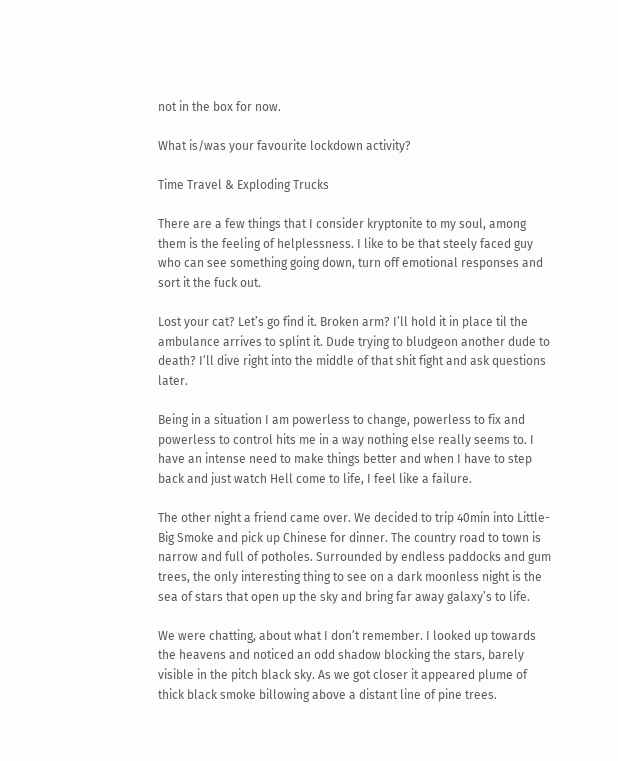not in the box for now.

What is/was your favourite lockdown activity?

Time Travel & Exploding Trucks

There are a few things that I consider kryptonite to my soul, among them is the feeling of helplessness. I like to be that steely faced guy who can see something going down, turn off emotional responses and sort it the fuck out.

Lost your cat? Let’s go find it. Broken arm? I’ll hold it in place til the ambulance arrives to splint it. Dude trying to bludgeon another dude to death? I’ll dive right into the middle of that shit fight and ask questions later.

Being in a situation I am powerless to change, powerless to fix and powerless to control hits me in a way nothing else really seems to. I have an intense need to make things better and when I have to step back and just watch Hell come to life, I feel like a failure.

The other night a friend came over. We decided to trip 40min into Little-Big Smoke and pick up Chinese for dinner. The country road to town is narrow and full of potholes. Surrounded by endless paddocks and gum trees, the only interesting thing to see on a dark moonless night is the sea of stars that open up the sky and bring far away galaxy’s to life.

We were chatting, about what I don’t remember. I looked up towards the heavens and noticed an odd shadow blocking the stars, barely visible in the pitch black sky. As we got closer it appeared plume of thick black smoke billowing above a distant line of pine trees.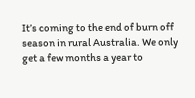It’s coming to the end of burn off season in rural Australia. We only get a few months a year to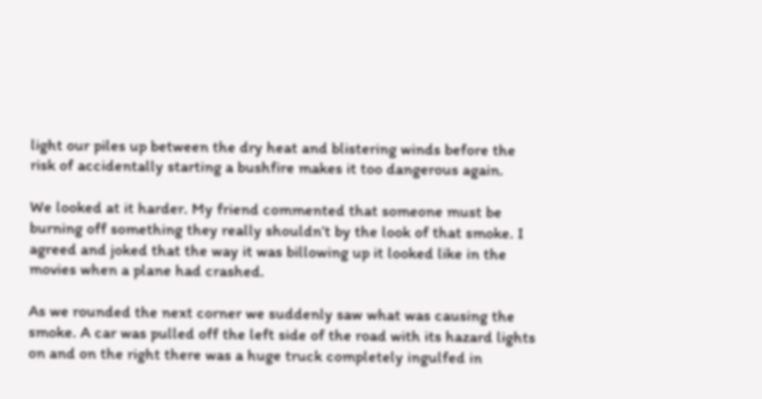light our piles up between the dry heat and blistering winds before the risk of accidentally starting a bushfire makes it too dangerous again.

We looked at it harder. My friend commented that someone must be burning off something they really shouldn’t by the look of that smoke. I agreed and joked that the way it was billowing up it looked like in the movies when a plane had crashed.

As we rounded the next corner we suddenly saw what was causing the smoke. A car was pulled off the left side of the road with its hazard lights on and on the right there was a huge truck completely ingulfed in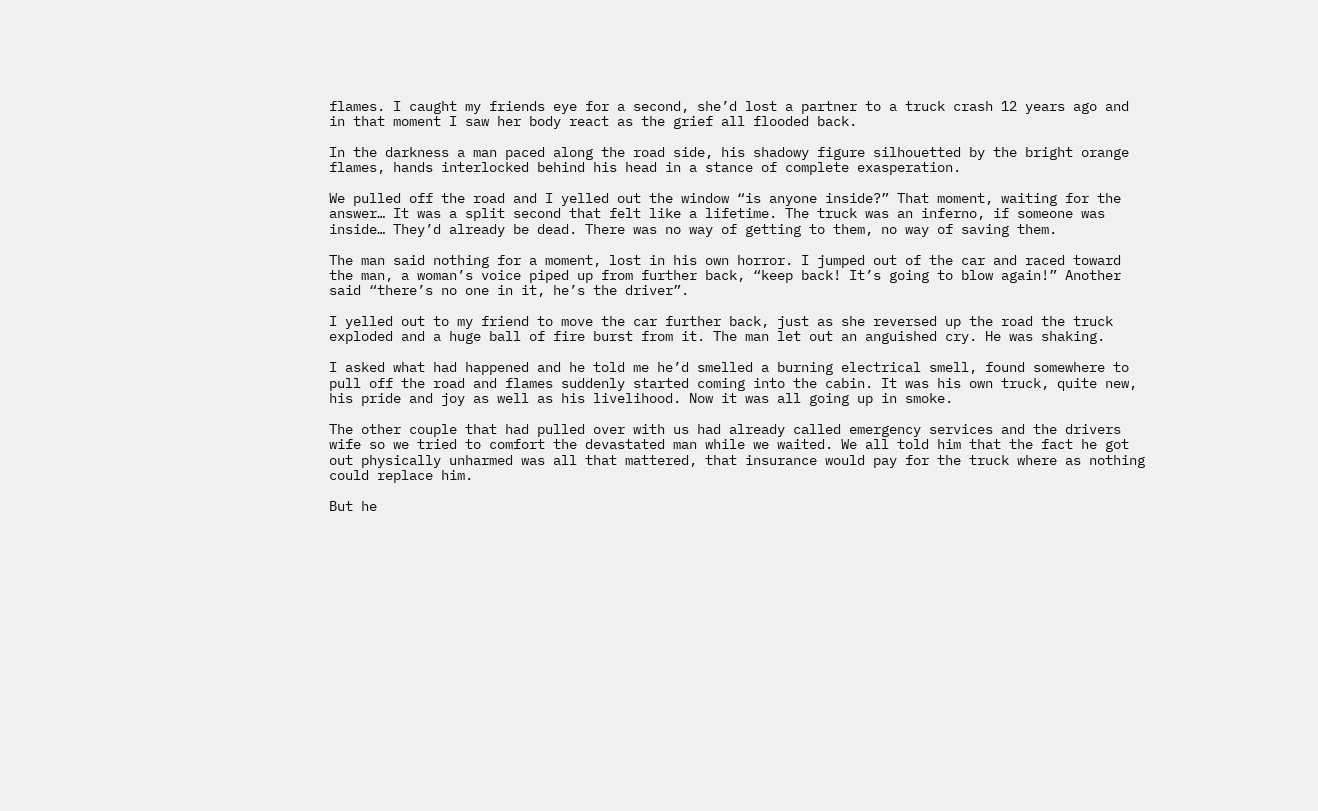flames. I caught my friends eye for a second, she’d lost a partner to a truck crash 12 years ago and in that moment I saw her body react as the grief all flooded back.

In the darkness a man paced along the road side, his shadowy figure silhouetted by the bright orange flames, hands interlocked behind his head in a stance of complete exasperation.

We pulled off the road and I yelled out the window “is anyone inside?” That moment, waiting for the answer… It was a split second that felt like a lifetime. The truck was an inferno, if someone was inside… They’d already be dead. There was no way of getting to them, no way of saving them.

The man said nothing for a moment, lost in his own horror. I jumped out of the car and raced toward the man, a woman’s voice piped up from further back, “keep back! It’s going to blow again!” Another said “there’s no one in it, he’s the driver”.

I yelled out to my friend to move the car further back, just as she reversed up the road the truck exploded and a huge ball of fire burst from it. The man let out an anguished cry. He was shaking.

I asked what had happened and he told me he’d smelled a burning electrical smell, found somewhere to pull off the road and flames suddenly started coming into the cabin. It was his own truck, quite new, his pride and joy as well as his livelihood. Now it was all going up in smoke.

The other couple that had pulled over with us had already called emergency services and the drivers wife so we tried to comfort the devastated man while we waited. We all told him that the fact he got out physically unharmed was all that mattered, that insurance would pay for the truck where as nothing could replace him.

But he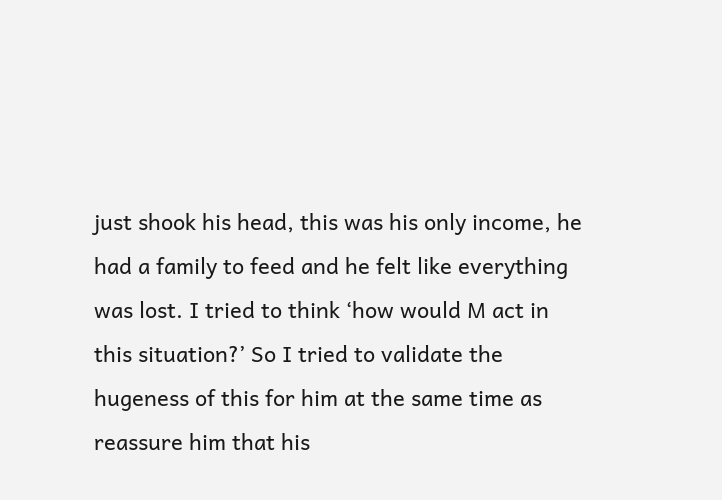just shook his head, this was his only income, he had a family to feed and he felt like everything was lost. I tried to think ‘how would M act in this situation?’ So I tried to validate the hugeness of this for him at the same time as reassure him that his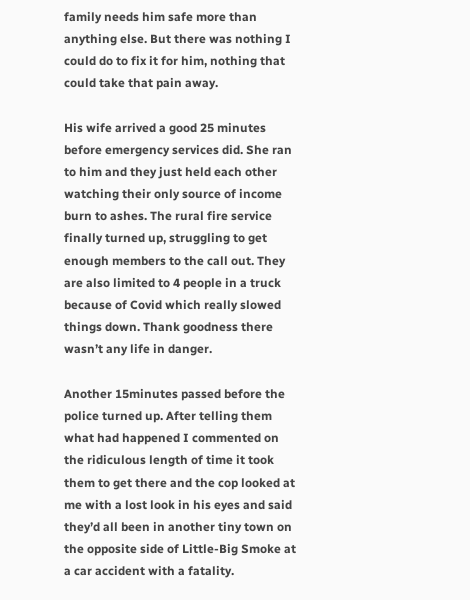family needs him safe more than anything else. But there was nothing I could do to fix it for him, nothing that could take that pain away.

His wife arrived a good 25 minutes before emergency services did. She ran to him and they just held each other watching their only source of income burn to ashes. The rural fire service finally turned up, struggling to get enough members to the call out. They are also limited to 4 people in a truck because of Covid which really slowed things down. Thank goodness there wasn’t any life in danger.

Another 15minutes passed before the police turned up. After telling them what had happened I commented on the ridiculous length of time it took them to get there and the cop looked at me with a lost look in his eyes and said they’d all been in another tiny town on the opposite side of Little-Big Smoke at a car accident with a fatality.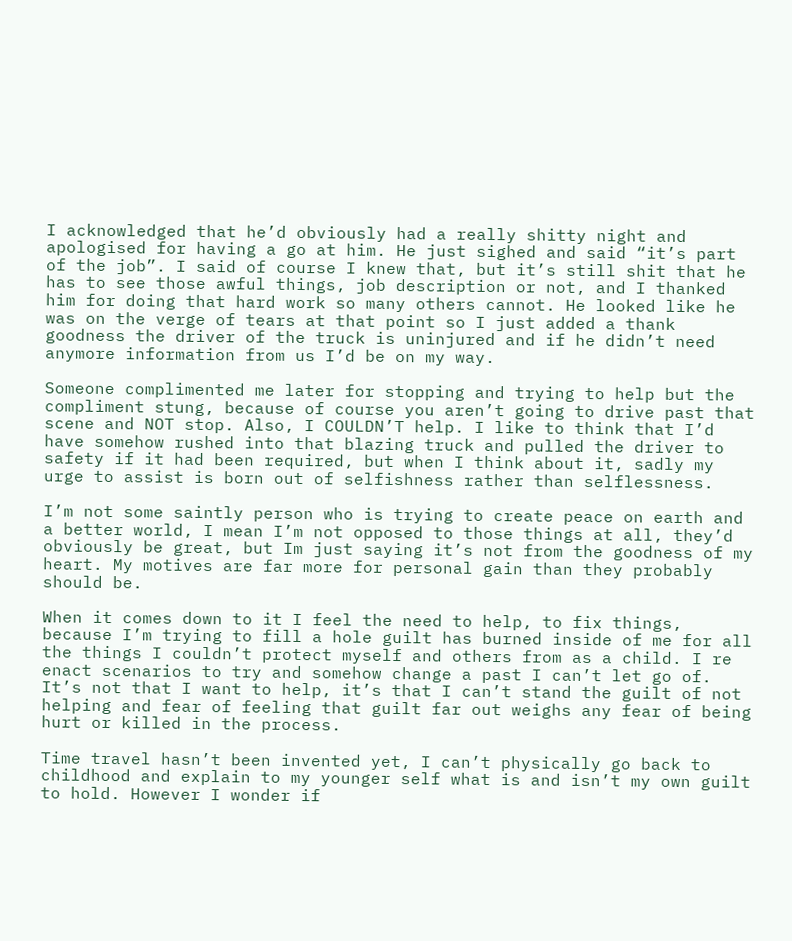I acknowledged that he’d obviously had a really shitty night and apologised for having a go at him. He just sighed and said “it’s part of the job”. I said of course I knew that, but it’s still shit that he has to see those awful things, job description or not, and I thanked him for doing that hard work so many others cannot. He looked like he was on the verge of tears at that point so I just added a thank goodness the driver of the truck is uninjured and if he didn’t need anymore information from us I’d be on my way.

Someone complimented me later for stopping and trying to help but the compliment stung, because of course you aren’t going to drive past that scene and NOT stop. Also, I COULDN’T help. I like to think that I’d have somehow rushed into that blazing truck and pulled the driver to safety if it had been required, but when I think about it, sadly my urge to assist is born out of selfishness rather than selflessness.

I’m not some saintly person who is trying to create peace on earth and a better world, I mean I’m not opposed to those things at all, they’d obviously be great, but Im just saying it’s not from the goodness of my heart. My motives are far more for personal gain than they probably should be.

When it comes down to it I feel the need to help, to fix things, because I’m trying to fill a hole guilt has burned inside of me for all the things I couldn’t protect myself and others from as a child. I re enact scenarios to try and somehow change a past I can’t let go of. It’s not that I want to help, it’s that I can’t stand the guilt of not helping and fear of feeling that guilt far out weighs any fear of being hurt or killed in the process.

Time travel hasn’t been invented yet, I can’t physically go back to childhood and explain to my younger self what is and isn’t my own guilt to hold. However I wonder if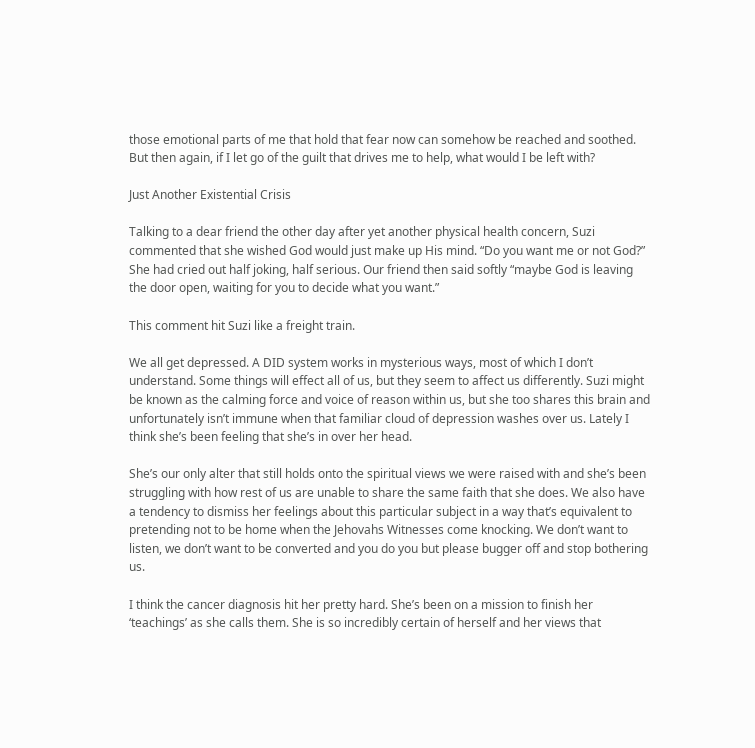those emotional parts of me that hold that fear now can somehow be reached and soothed. But then again, if I let go of the guilt that drives me to help, what would I be left with?

Just Another Existential Crisis

Talking to a dear friend the other day after yet another physical health concern, Suzi commented that she wished God would just make up His mind. “Do you want me or not God?” She had cried out half joking, half serious. Our friend then said softly “maybe God is leaving the door open, waiting for you to decide what you want.”

This comment hit Suzi like a freight train.

We all get depressed. A DID system works in mysterious ways, most of which I don’t understand. Some things will effect all of us, but they seem to affect us differently. Suzi might be known as the calming force and voice of reason within us, but she too shares this brain and unfortunately isn’t immune when that familiar cloud of depression washes over us. Lately I think she’s been feeling that she’s in over her head.

She’s our only alter that still holds onto the spiritual views we were raised with and she’s been struggling with how rest of us are unable to share the same faith that she does. We also have a tendency to dismiss her feelings about this particular subject in a way that’s equivalent to pretending not to be home when the Jehovahs Witnesses come knocking. We don’t want to listen, we don’t want to be converted and you do you but please bugger off and stop bothering us.

I think the cancer diagnosis hit her pretty hard. She’s been on a mission to finish her ‘teachings’ as she calls them. She is so incredibly certain of herself and her views that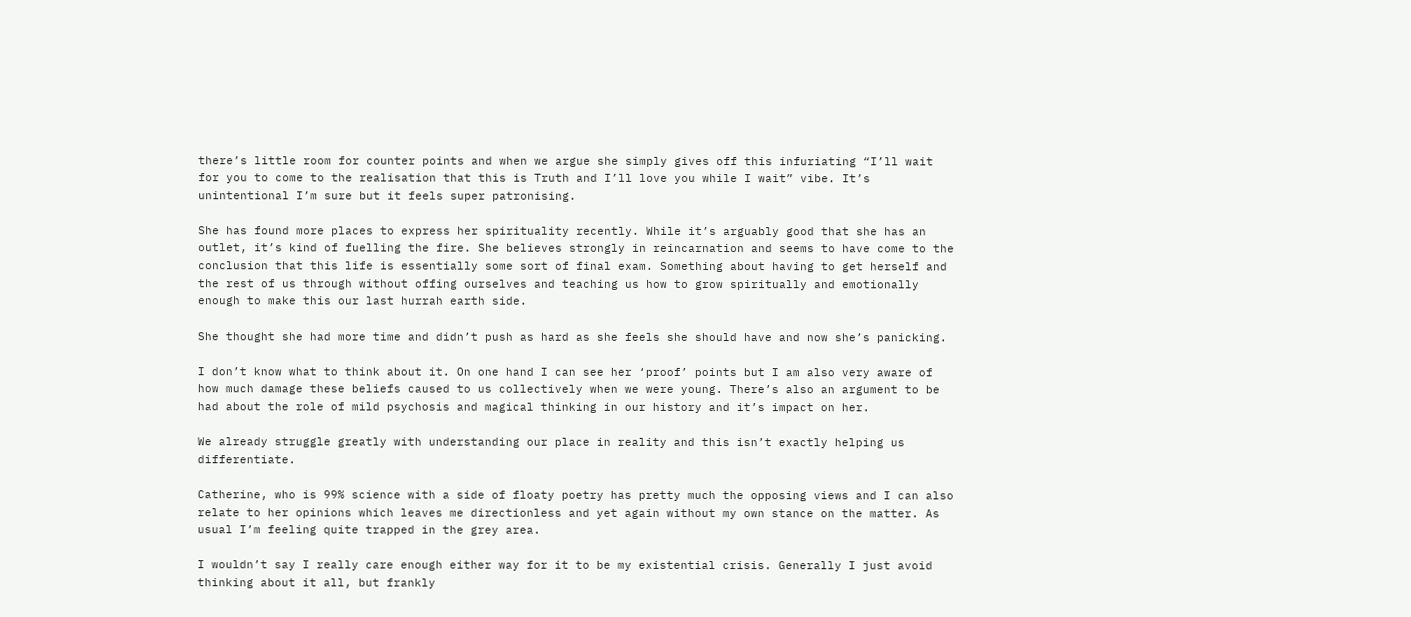there’s little room for counter points and when we argue she simply gives off this infuriating “I’ll wait for you to come to the realisation that this is Truth and I’ll love you while I wait” vibe. It’s unintentional I’m sure but it feels super patronising.

She has found more places to express her spirituality recently. While it’s arguably good that she has an outlet, it’s kind of fuelling the fire. She believes strongly in reincarnation and seems to have come to the conclusion that this life is essentially some sort of final exam. Something about having to get herself and the rest of us through without offing ourselves and teaching us how to grow spiritually and emotionally enough to make this our last hurrah earth side.

She thought she had more time and didn’t push as hard as she feels she should have and now she’s panicking.

I don’t know what to think about it. On one hand I can see her ‘proof’ points but I am also very aware of how much damage these beliefs caused to us collectively when we were young. There’s also an argument to be had about the role of mild psychosis and magical thinking in our history and it’s impact on her.

We already struggle greatly with understanding our place in reality and this isn’t exactly helping us differentiate.

Catherine, who is 99% science with a side of floaty poetry has pretty much the opposing views and I can also relate to her opinions which leaves me directionless and yet again without my own stance on the matter. As usual I’m feeling quite trapped in the grey area.

I wouldn’t say I really care enough either way for it to be my existential crisis. Generally I just avoid thinking about it all, but frankly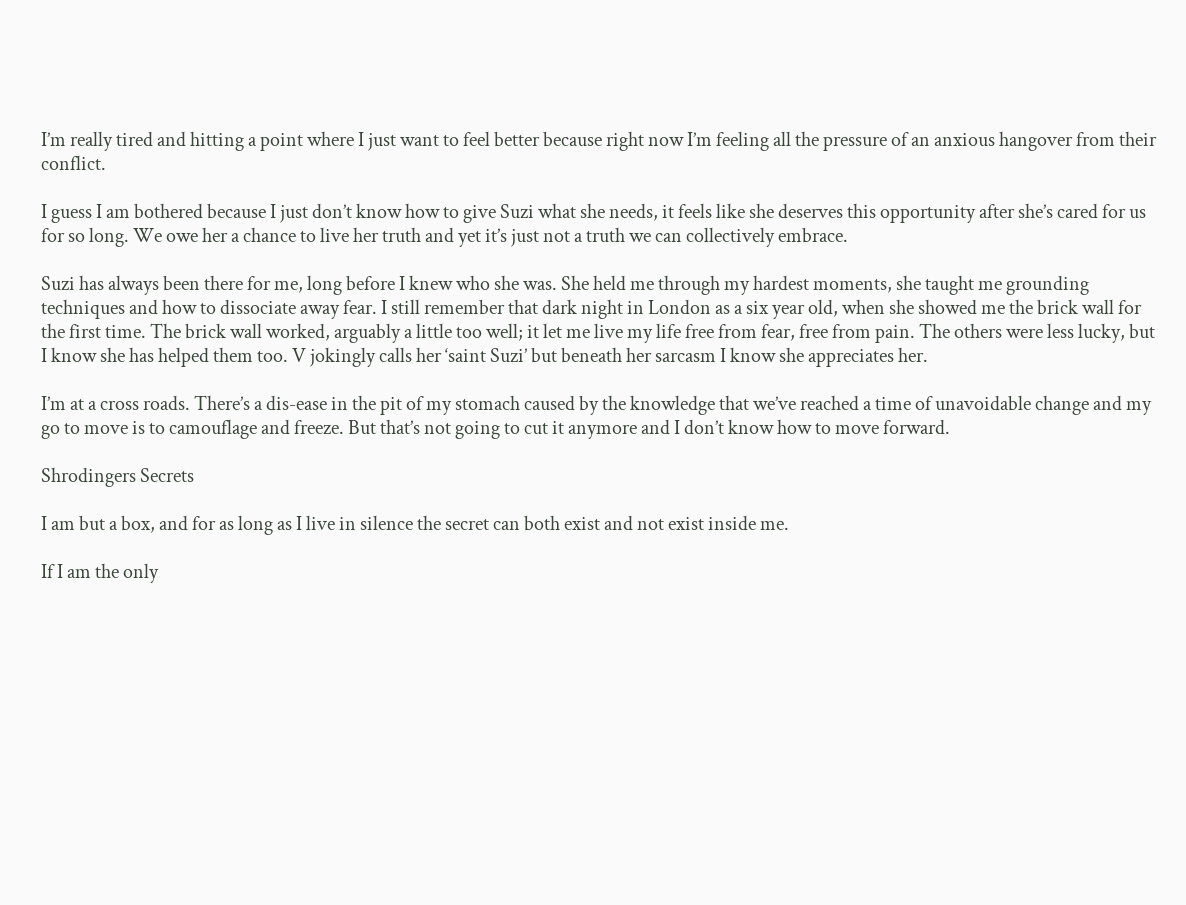I’m really tired and hitting a point where I just want to feel better because right now I’m feeling all the pressure of an anxious hangover from their conflict.

I guess I am bothered because I just don’t know how to give Suzi what she needs, it feels like she deserves this opportunity after she’s cared for us for so long. We owe her a chance to live her truth and yet it’s just not a truth we can collectively embrace.

Suzi has always been there for me, long before I knew who she was. She held me through my hardest moments, she taught me grounding techniques and how to dissociate away fear. I still remember that dark night in London as a six year old, when she showed me the brick wall for the first time. The brick wall worked, arguably a little too well; it let me live my life free from fear, free from pain. The others were less lucky, but I know she has helped them too. V jokingly calls her ‘saint Suzi’ but beneath her sarcasm I know she appreciates her.

I’m at a cross roads. There’s a dis-ease in the pit of my stomach caused by the knowledge that we’ve reached a time of unavoidable change and my go to move is to camouflage and freeze. But that’s not going to cut it anymore and I don’t know how to move forward.

Shrodingers Secrets

I am but a box, and for as long as I live in silence the secret can both exist and not exist inside me.

If I am the only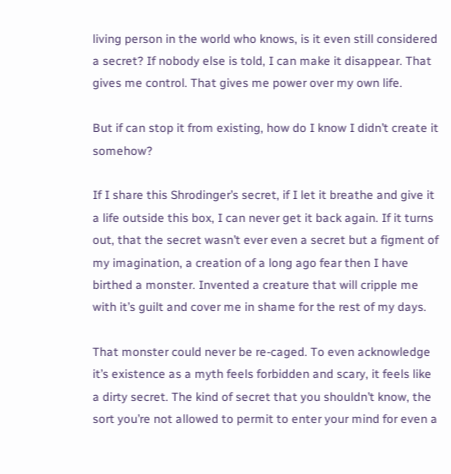living person in the world who knows, is it even still considered a secret? If nobody else is told, I can make it disappear. That gives me control. That gives me power over my own life.

But if can stop it from existing, how do I know I didn’t create it somehow?

If I share this Shrodinger’s secret, if I let it breathe and give it a life outside this box, I can never get it back again. If it turns out, that the secret wasn’t ever even a secret but a figment of my imagination, a creation of a long ago fear then I have birthed a monster. Invented a creature that will cripple me with it’s guilt and cover me in shame for the rest of my days.

That monster could never be re-caged. To even acknowledge it’s existence as a myth feels forbidden and scary, it feels like a dirty secret. The kind of secret that you shouldn’t know, the sort you’re not allowed to permit to enter your mind for even a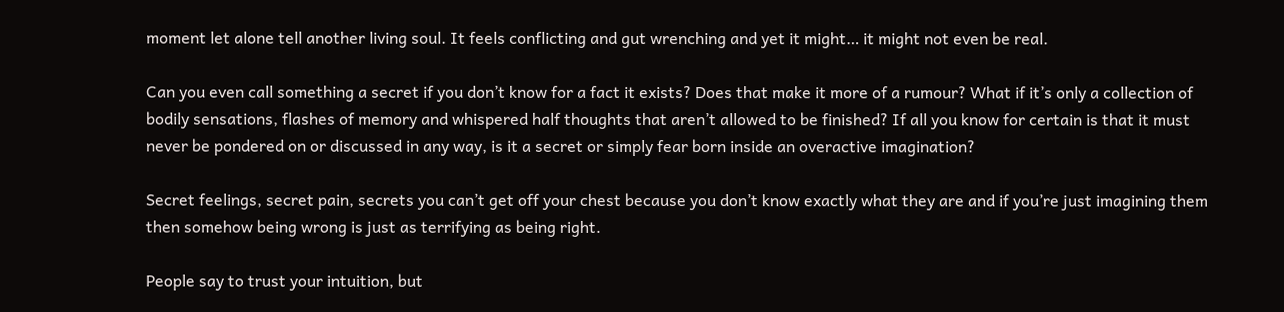moment let alone tell another living soul. It feels conflicting and gut wrenching and yet it might… it might not even be real.

Can you even call something a secret if you don’t know for a fact it exists? Does that make it more of a rumour? What if it’s only a collection of bodily sensations, flashes of memory and whispered half thoughts that aren’t allowed to be finished? If all you know for certain is that it must never be pondered on or discussed in any way, is it a secret or simply fear born inside an overactive imagination?

Secret feelings, secret pain, secrets you can’t get off your chest because you don’t know exactly what they are and if you’re just imagining them then somehow being wrong is just as terrifying as being right.

People say to trust your intuition, but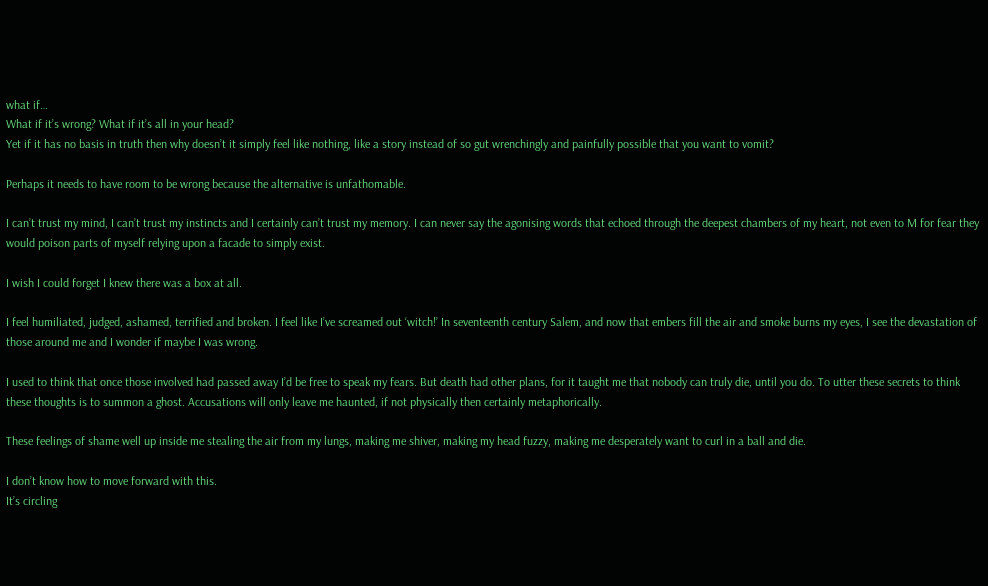what if…
What if it’s wrong? What if it’s all in your head?
Yet if it has no basis in truth then why doesn’t it simply feel like nothing, like a story instead of so gut wrenchingly and painfully possible that you want to vomit?

Perhaps it needs to have room to be wrong because the alternative is unfathomable.

I can’t trust my mind, I can’t trust my instincts and I certainly can’t trust my memory. I can never say the agonising words that echoed through the deepest chambers of my heart, not even to M for fear they would poison parts of myself relying upon a facade to simply exist.

I wish I could forget I knew there was a box at all.

I feel humiliated, judged, ashamed, terrified and broken. I feel like I’ve screamed out ‘witch!’ In seventeenth century Salem, and now that embers fill the air and smoke burns my eyes, I see the devastation of those around me and I wonder if maybe I was wrong.

I used to think that once those involved had passed away I’d be free to speak my fears. But death had other plans, for it taught me that nobody can truly die, until you do. To utter these secrets to think these thoughts is to summon a ghost. Accusations will only leave me haunted, if not physically then certainly metaphorically.

These feelings of shame well up inside me stealing the air from my lungs, making me shiver, making my head fuzzy, making me desperately want to curl in a ball and die.

I don’t know how to move forward with this.
It’s circling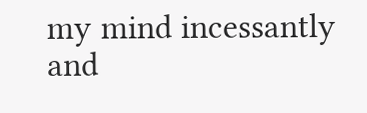my mind incessantly and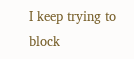I keep trying to block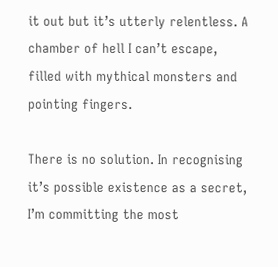it out but it’s utterly relentless. A chamber of hell I can’t escape, filled with mythical monsters and pointing fingers.

There is no solution. In recognising it’s possible existence as a secret, I’m committing the most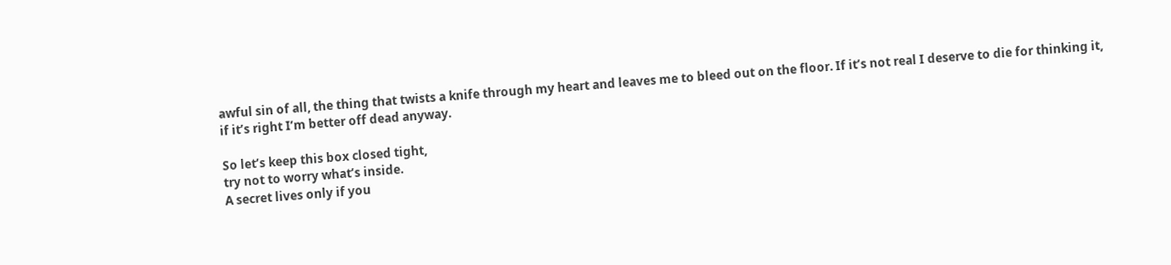awful sin of all, the thing that twists a knife through my heart and leaves me to bleed out on the floor. If it’s not real I deserve to die for thinking it, if it’s right I’m better off dead anyway.

So let’s keep this box closed tight,
try not to worry what’s inside.
A secret lives only if you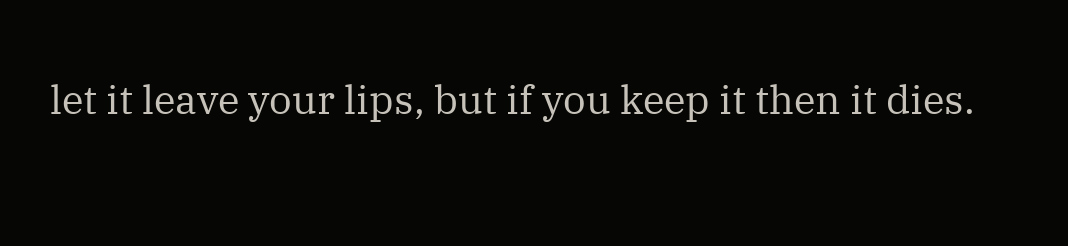let it leave your lips, but if you keep it then it dies.